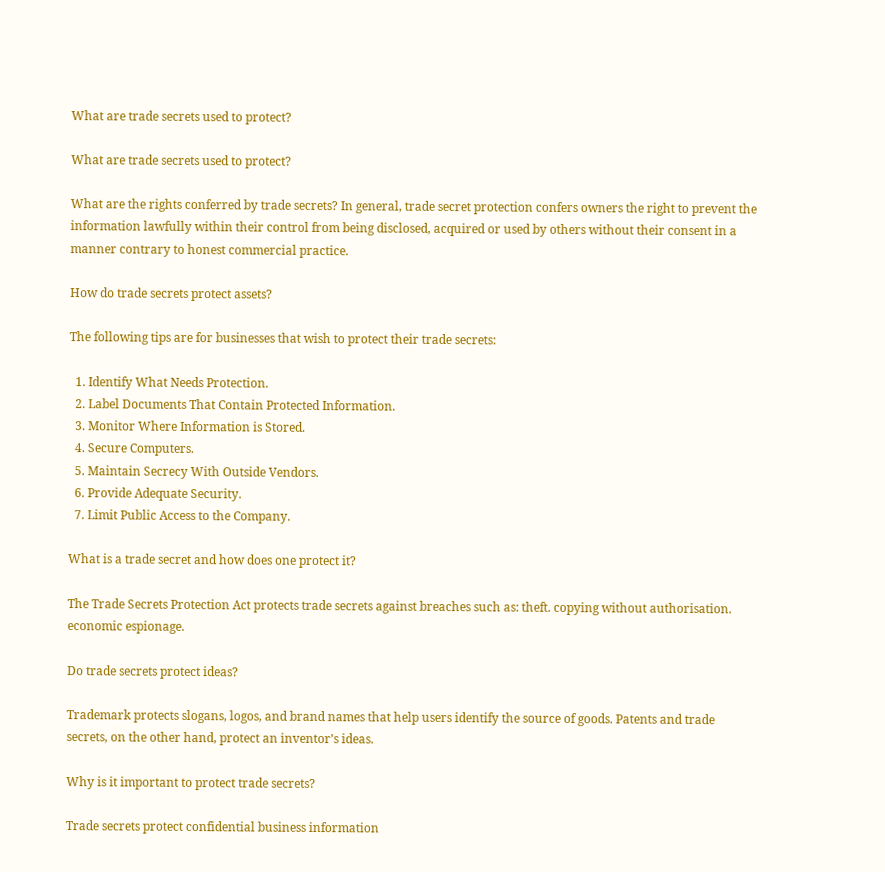What are trade secrets used to protect?

What are trade secrets used to protect?

What are the rights conferred by trade secrets? In general, trade secret protection confers owners the right to prevent the information lawfully within their control from being disclosed, acquired or used by others without their consent in a manner contrary to honest commercial practice.

How do trade secrets protect assets?

The following tips are for businesses that wish to protect their trade secrets:

  1. Identify What Needs Protection.
  2. Label Documents That Contain Protected Information.
  3. Monitor Where Information is Stored.
  4. Secure Computers.
  5. Maintain Secrecy With Outside Vendors.
  6. Provide Adequate Security.
  7. Limit Public Access to the Company.

What is a trade secret and how does one protect it?

The Trade Secrets Protection Act protects trade secrets against breaches such as: theft. copying without authorisation. economic espionage.

Do trade secrets protect ideas?

Trademark protects slogans, logos, and brand names that help users identify the source of goods. Patents and trade secrets, on the other hand, protect an inventor’s ideas.

Why is it important to protect trade secrets?

Trade secrets protect confidential business information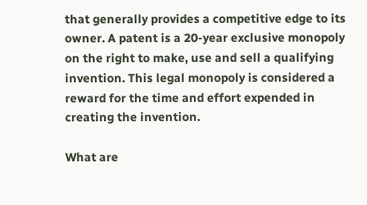that generally provides a competitive edge to its owner. A patent is a 20-year exclusive monopoly on the right to make, use and sell a qualifying invention. This legal monopoly is considered a reward for the time and effort expended in creating the invention.

What are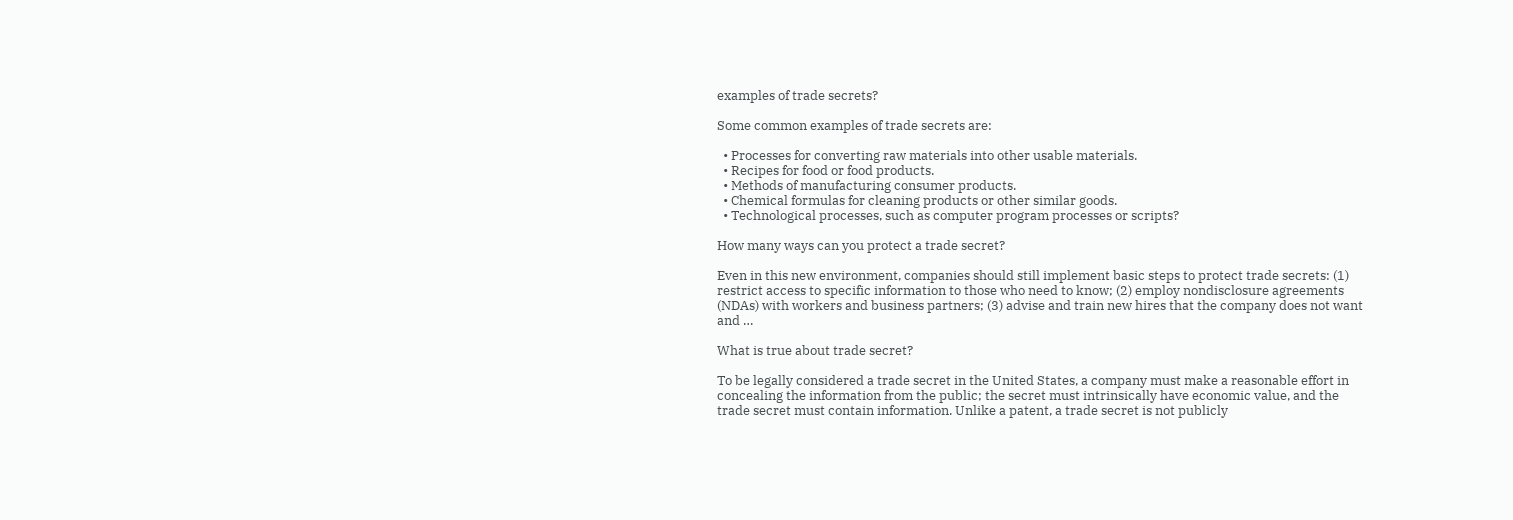examples of trade secrets?

Some common examples of trade secrets are:

  • Processes for converting raw materials into other usable materials.
  • Recipes for food or food products.
  • Methods of manufacturing consumer products.
  • Chemical formulas for cleaning products or other similar goods.
  • Technological processes, such as computer program processes or scripts?

How many ways can you protect a trade secret?

Even in this new environment, companies should still implement basic steps to protect trade secrets: (1) restrict access to specific information to those who need to know; (2) employ nondisclosure agreements (NDAs) with workers and business partners; (3) advise and train new hires that the company does not want and …

What is true about trade secret?

To be legally considered a trade secret in the United States, a company must make a reasonable effort in concealing the information from the public; the secret must intrinsically have economic value, and the trade secret must contain information. Unlike a patent, a trade secret is not publicly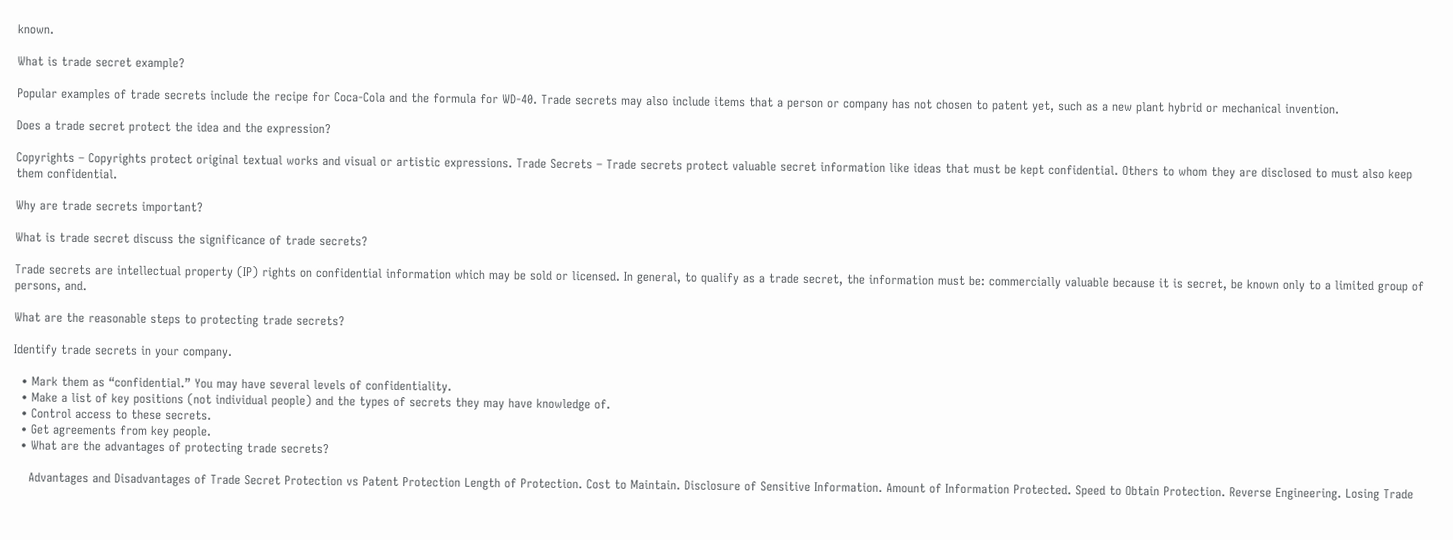known.

What is trade secret example?

Popular examples of trade secrets include the recipe for Coca-Cola and the formula for WD-40. Trade secrets may also include items that a person or company has not chosen to patent yet, such as a new plant hybrid or mechanical invention.

Does a trade secret protect the idea and the expression?

Copyrights – Copyrights protect original textual works and visual or artistic expressions. Trade Secrets – Trade secrets protect valuable secret information like ideas that must be kept confidential. Others to whom they are disclosed to must also keep them confidential.

Why are trade secrets important?

What is trade secret discuss the significance of trade secrets?

Trade secrets are intellectual property (IP) rights on confidential information which may be sold or licensed. In general, to qualify as a trade secret, the information must be: commercially valuable because it is secret, be known only to a limited group of persons, and.

What are the reasonable steps to protecting trade secrets?

Identify trade secrets in your company.

  • Mark them as “confidential.” You may have several levels of confidentiality.
  • Make a list of key positions (not individual people) and the types of secrets they may have knowledge of.
  • Control access to these secrets.
  • Get agreements from key people.
  • What are the advantages of protecting trade secrets?

    Advantages and Disadvantages of Trade Secret Protection vs Patent Protection Length of Protection. Cost to Maintain. Disclosure of Sensitive Information. Amount of Information Protected. Speed to Obtain Protection. Reverse Engineering. Losing Trade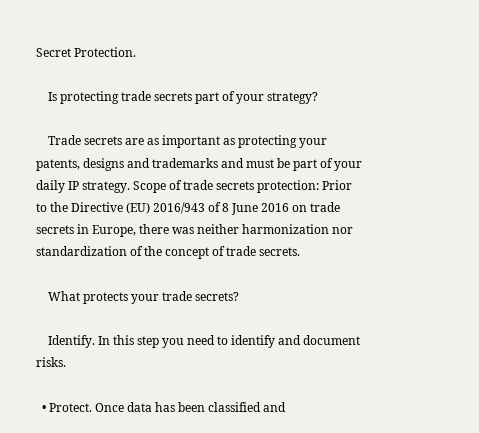Secret Protection.

    Is protecting trade secrets part of your strategy?

    Trade secrets are as important as protecting your patents, designs and trademarks and must be part of your daily IP strategy. Scope of trade secrets protection: Prior to the Directive (EU) 2016/943 of 8 June 2016 on trade secrets in Europe, there was neither harmonization nor standardization of the concept of trade secrets.

    What protects your trade secrets?

    Identify. In this step you need to identify and document risks.

  • Protect. Once data has been classified and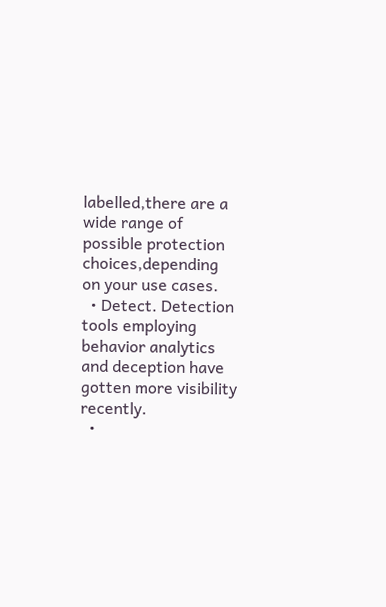labelled,there are a wide range of possible protection choices,depending on your use cases.
  • Detect. Detection tools employing behavior analytics and deception have gotten more visibility recently.
  •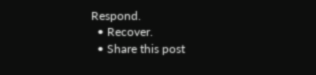Respond.
  • Recover.
  • Share this post